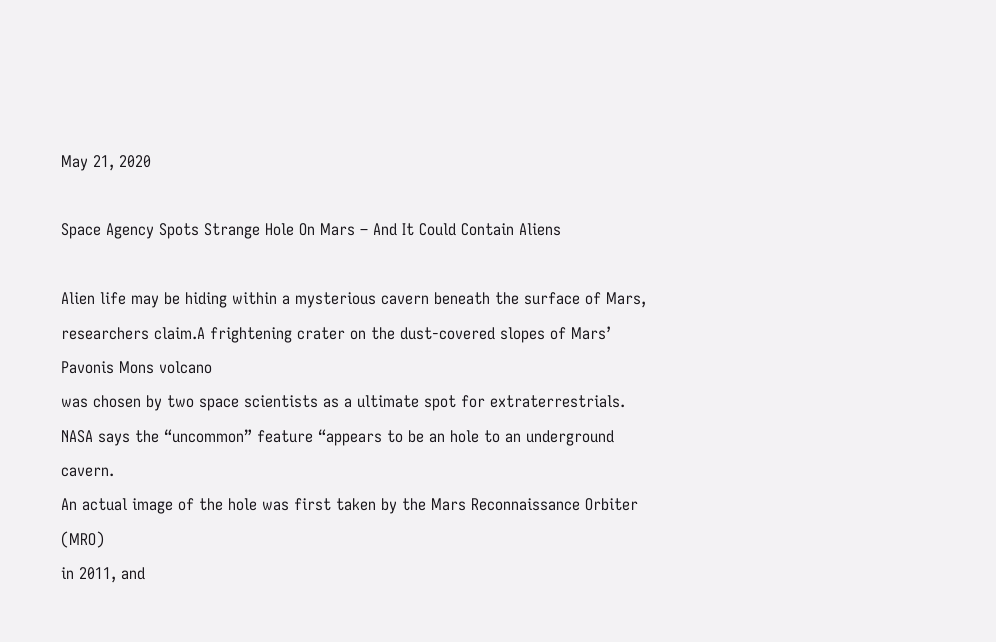May 21, 2020

Space Agency Spots Strange Hole On Mars – And It Could Contain Aliens

Alien life may be hiding within a mysterious cavern beneath the surface of Mars,
researchers claim.A frightening crater on the dust-covered slopes of Mars’ Pavonis Mons volcano
was chosen by two space scientists as a ultimate spot for extraterrestrials.
NASA says the “uncommon” feature “appears to be an hole to an underground cavern.
An actual image of the hole was first taken by the Mars Reconnaissance Orbiter (MRO)
in 2011, and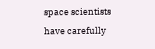space scientists have carefully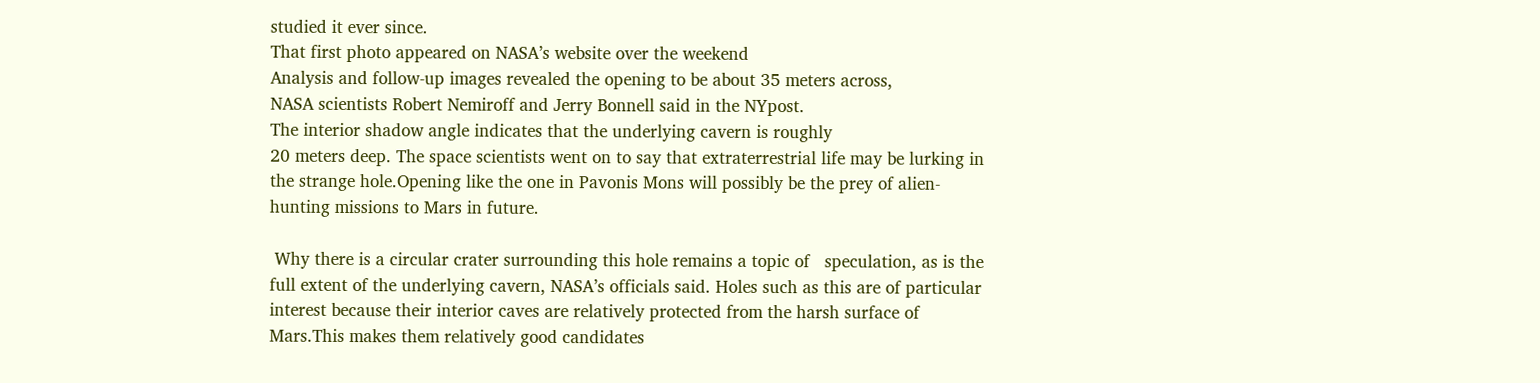studied it ever since.
That first photo appeared on NASA’s website over the weekend
Analysis and follow-up images revealed the opening to be about 35 meters across,
NASA scientists Robert Nemiroff and Jerry Bonnell said in the NYpost.
The interior shadow angle indicates that the underlying cavern is roughly
20 meters deep. The space scientists went on to say that extraterrestrial life may be lurking in the strange hole.Opening like the one in Pavonis Mons will possibly be the prey of alien-hunting missions to Mars in future.

 Why there is a circular crater surrounding this hole remains a topic of   speculation, as is the full extent of the underlying cavern, NASA’s officials said. Holes such as this are of particular interest because their interior caves are relatively protected from the harsh surface of Mars.This makes them relatively good candidates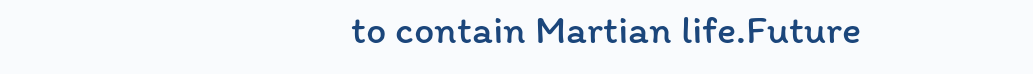to contain Martian life.Future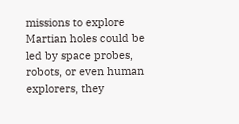missions to explore Martian holes could be led by space probes, robots, or even human explorers, they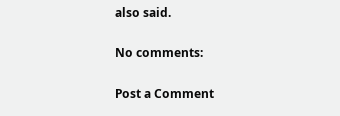also said.

No comments:

Post a Comment